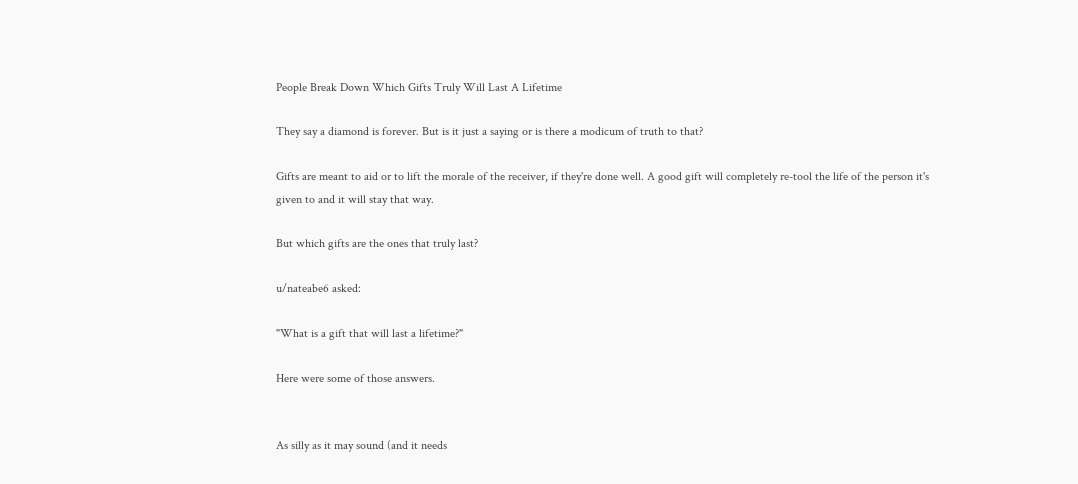People Break Down Which Gifts Truly Will Last A Lifetime

They say a diamond is forever. But is it just a saying or is there a modicum of truth to that?

Gifts are meant to aid or to lift the morale of the receiver, if they're done well. A good gift will completely re-tool the life of the person it's given to and it will stay that way.

But which gifts are the ones that truly last?

u/nateabe6 asked:

"What is a gift that will last a lifetime?"

Here were some of those answers.


As silly as it may sound (and it needs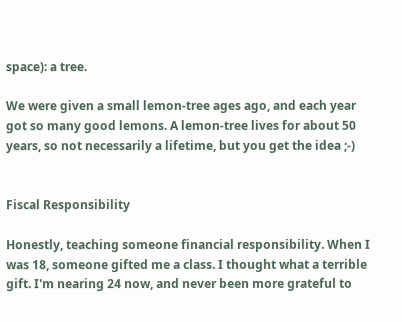space): a tree.

We were given a small lemon-tree ages ago, and each year got so many good lemons. A lemon-tree lives for about 50 years, so not necessarily a lifetime, but you get the idea ;-)


Fiscal Responsibility

Honestly, teaching someone financial responsibility. When I was 18, someone gifted me a class. I thought what a terrible gift. I'm nearing 24 now, and never been more grateful to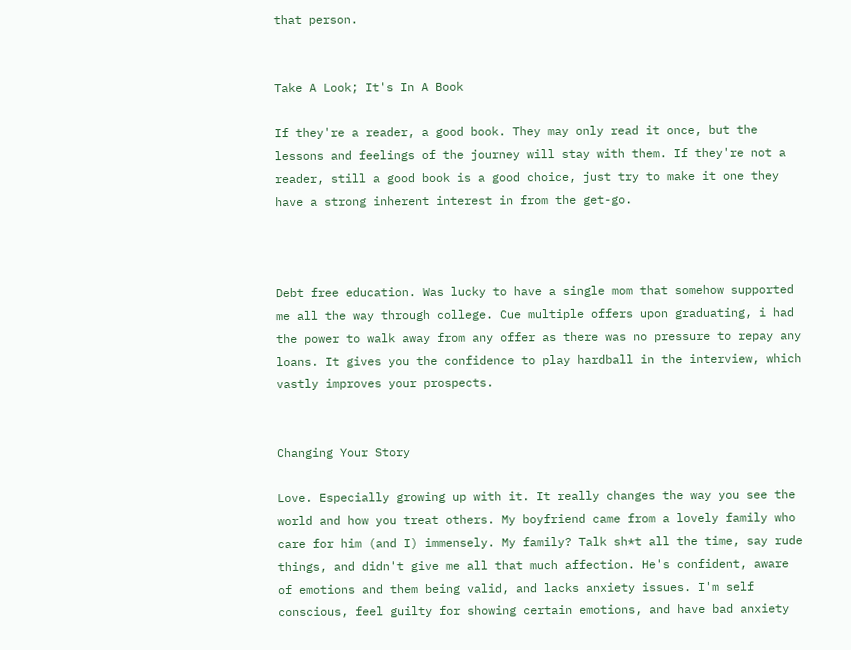that person.


Take A Look; It's In A Book

If they're a reader, a good book. They may only read it once, but the lessons and feelings of the journey will stay with them. If they're not a reader, still a good book is a good choice, just try to make it one they have a strong inherent interest in from the get-go.



Debt free education. Was lucky to have a single mom that somehow supported me all the way through college. Cue multiple offers upon graduating, i had the power to walk away from any offer as there was no pressure to repay any loans. It gives you the confidence to play hardball in the interview, which vastly improves your prospects.


Changing Your Story

Love. Especially growing up with it. It really changes the way you see the world and how you treat others. My boyfriend came from a lovely family who care for him (and I) immensely. My family? Talk sh*t all the time, say rude things, and didn't give me all that much affection. He's confident, aware of emotions and them being valid, and lacks anxiety issues. I'm self conscious, feel guilty for showing certain emotions, and have bad anxiety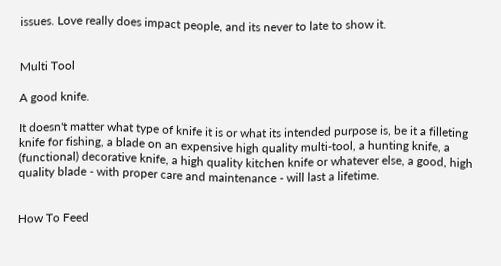issues. Love really does impact people, and its never to late to show it.


Multi Tool

A good knife.

It doesn't matter what type of knife it is or what its intended purpose is, be it a filleting knife for fishing, a blade on an expensive high quality multi-tool, a hunting knife, a (functional) decorative knife, a high quality kitchen knife or whatever else, a good, high quality blade - with proper care and maintenance - will last a lifetime.


How To Feed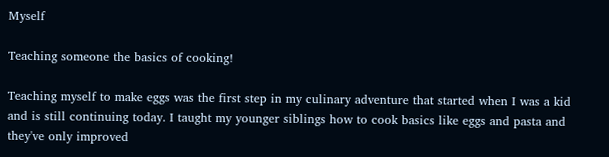Myself

Teaching someone the basics of cooking!

Teaching myself to make eggs was the first step in my culinary adventure that started when I was a kid and is still continuing today. I taught my younger siblings how to cook basics like eggs and pasta and they've only improved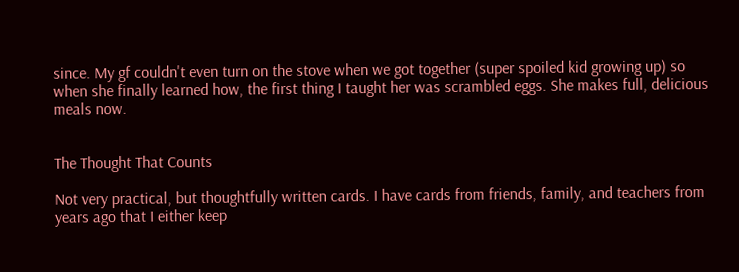since. My gf couldn't even turn on the stove when we got together (super spoiled kid growing up) so when she finally learned how, the first thing I taught her was scrambled eggs. She makes full, delicious meals now.


The Thought That Counts

Not very practical, but thoughtfully written cards. I have cards from friends, family, and teachers from years ago that I either keep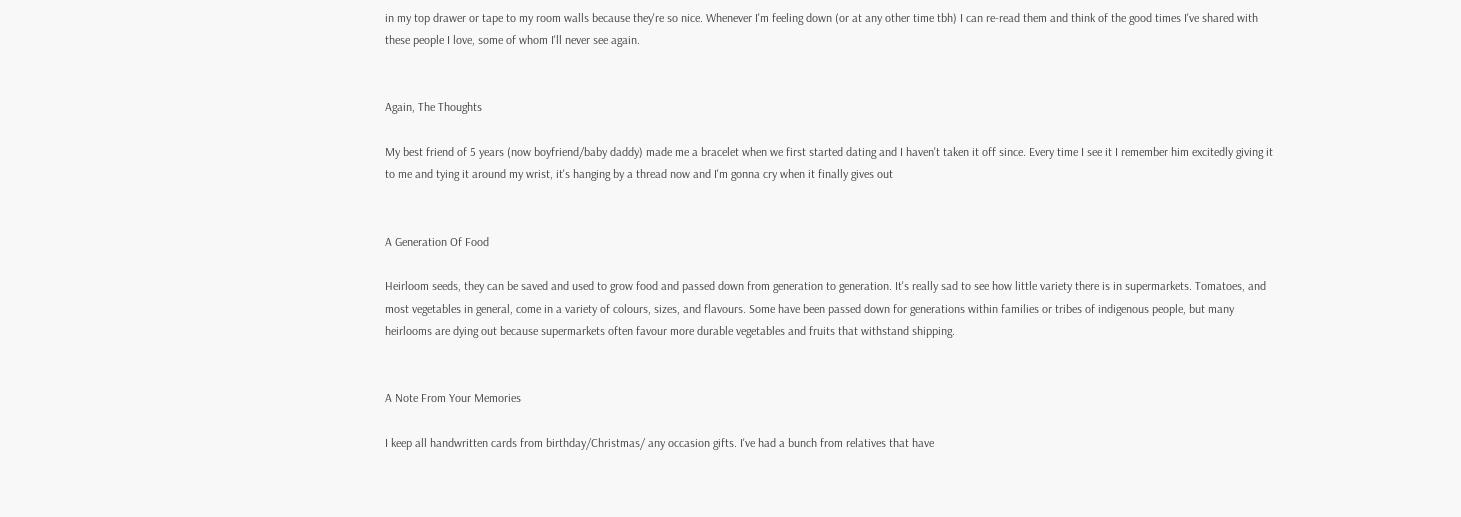in my top drawer or tape to my room walls because they're so nice. Whenever I'm feeling down (or at any other time tbh) I can re-read them and think of the good times I've shared with these people I love, some of whom I'll never see again.


Again, The Thoughts

My best friend of 5 years (now boyfriend/baby daddy) made me a bracelet when we first started dating and I haven't taken it off since. Every time I see it I remember him excitedly giving it to me and tying it around my wrist, it's hanging by a thread now and I'm gonna cry when it finally gives out


A Generation Of Food

Heirloom seeds, they can be saved and used to grow food and passed down from generation to generation. It's really sad to see how little variety there is in supermarkets. Tomatoes, and most vegetables in general, come in a variety of colours, sizes, and flavours. Some have been passed down for generations within families or tribes of indigenous people, but many heirlooms are dying out because supermarkets often favour more durable vegetables and fruits that withstand shipping.


A Note From Your Memories

I keep all handwritten cards from birthday/Christmas/ any occasion gifts. I've had a bunch from relatives that have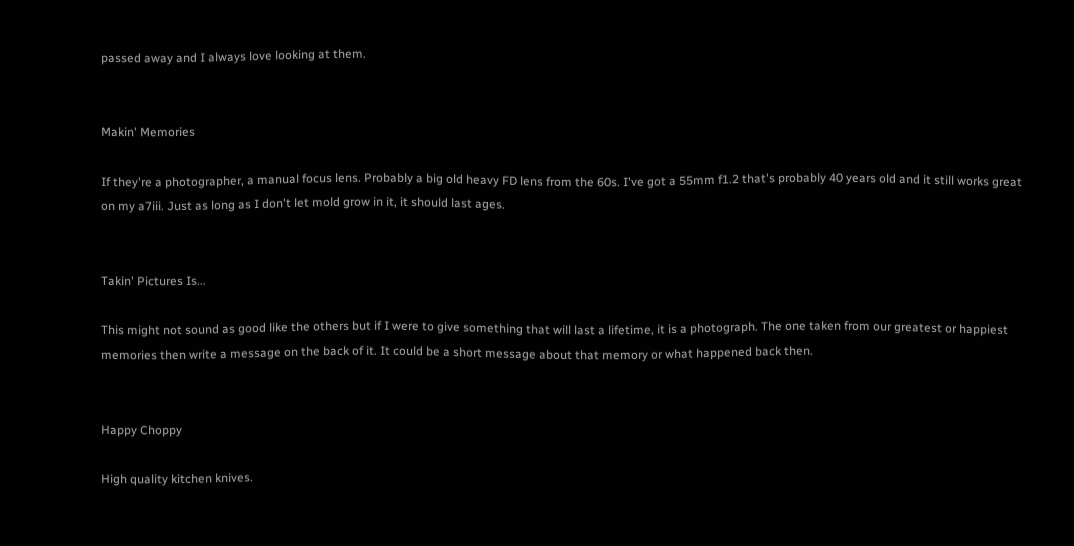passed away and I always love looking at them.


Makin' Memories

If they're a photographer, a manual focus lens. Probably a big old heavy FD lens from the 60s. I've got a 55mm f1.2 that's probably 40 years old and it still works great on my a7iii. Just as long as I don't let mold grow in it, it should last ages.


Takin' Pictures Is...

This might not sound as good like the others but if I were to give something that will last a lifetime, it is a photograph. The one taken from our greatest or happiest memories then write a message on the back of it. It could be a short message about that memory or what happened back then.


Happy Choppy

High quality kitchen knives.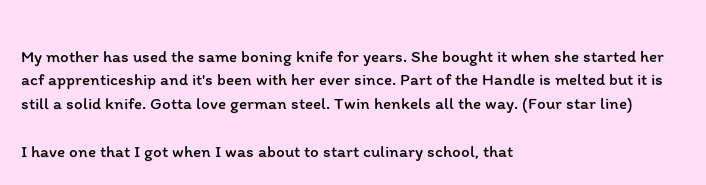My mother has used the same boning knife for years. She bought it when she started her acf apprenticeship and it's been with her ever since. Part of the Handle is melted but it is still a solid knife. Gotta love german steel. Twin henkels all the way. (Four star line)

I have one that I got when I was about to start culinary school, that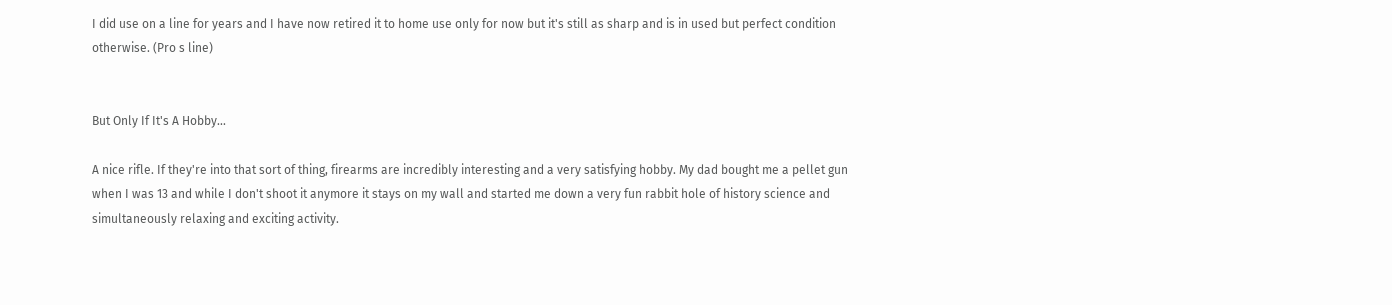I did use on a line for years and I have now retired it to home use only for now but it's still as sharp and is in used but perfect condition otherwise. (Pro s line)


But Only If It's A Hobby...

A nice rifle. If they're into that sort of thing, firearms are incredibly interesting and a very satisfying hobby. My dad bought me a pellet gun when I was 13 and while I don't shoot it anymore it stays on my wall and started me down a very fun rabbit hole of history science and simultaneously relaxing and exciting activity.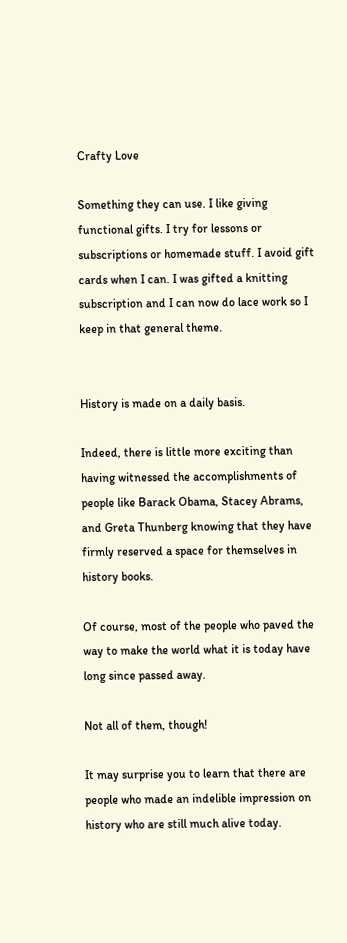Crafty Love

Something they can use. I like giving functional gifts. I try for lessons or subscriptions or homemade stuff. I avoid gift cards when I can. I was gifted a knitting subscription and I can now do lace work so I keep in that general theme.


History is made on a daily basis.

Indeed, there is little more exciting than having witnessed the accomplishments of people like Barack Obama, Stacey Abrams, and Greta Thunberg knowing that they have firmly reserved a space for themselves in history books.

Of course, most of the people who paved the way to make the world what it is today have long since passed away.

Not all of them, though!

It may surprise you to learn that there are people who made an indelible impression on history who are still much alive today.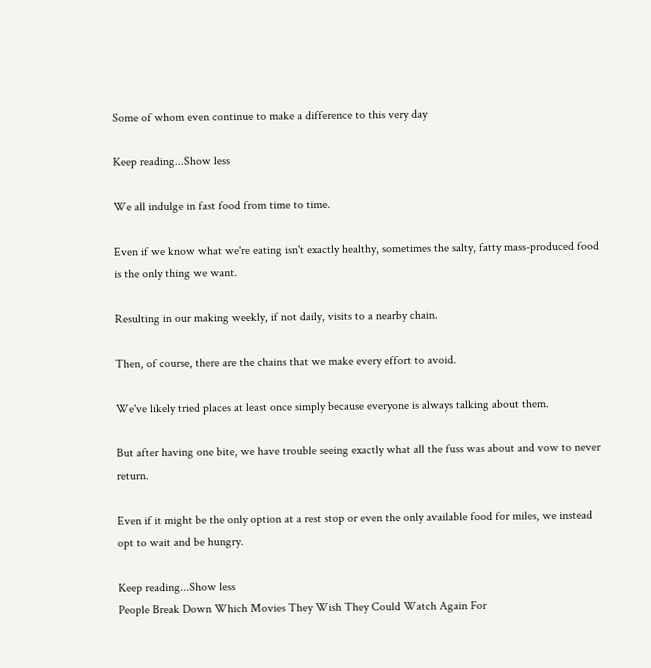Some of whom even continue to make a difference to this very day

Keep reading...Show less

We all indulge in fast food from time to time.

Even if we know what we're eating isn't exactly healthy, sometimes the salty, fatty mass-produced food is the only thing we want.

Resulting in our making weekly, if not daily, visits to a nearby chain.

Then, of course, there are the chains that we make every effort to avoid.

We've likely tried places at least once simply because everyone is always talking about them.

But after having one bite, we have trouble seeing exactly what all the fuss was about and vow to never return.

Even if it might be the only option at a rest stop or even the only available food for miles, we instead opt to wait and be hungry.

Keep reading...Show less
People Break Down Which Movies They Wish They Could Watch Again For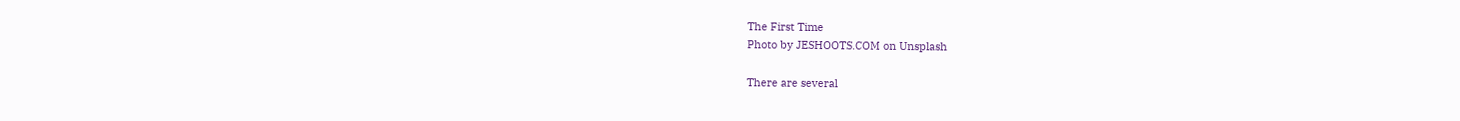The First Time
Photo by JESHOOTS.COM on Unsplash

There are several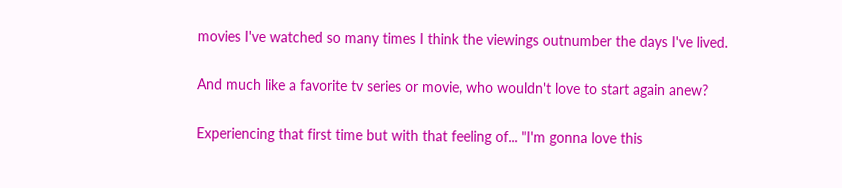movies I've watched so many times I think the viewings outnumber the days I've lived.

And much like a favorite tv series or movie, who wouldn't love to start again anew?

Experiencing that first time but with that feeling of... "I'm gonna love this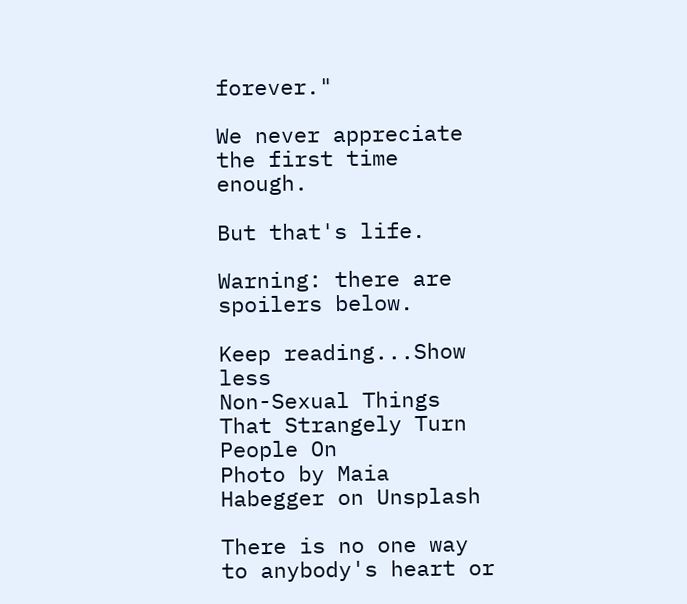forever."

We never appreciate the first time enough.

But that's life.

Warning: there are spoilers below.

Keep reading...Show less
Non-Sexual Things That Strangely Turn People On
Photo by Maia Habegger on Unsplash

There is no one way to anybody's heart or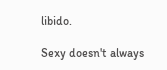libido.

Sexy doesn't always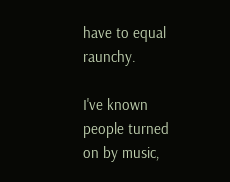have to equal raunchy.

I've known people turned on by music,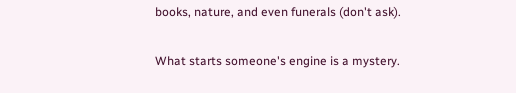books, nature, and even funerals (don't ask).

What starts someone's engine is a mystery.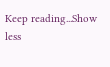Keep reading...Show less